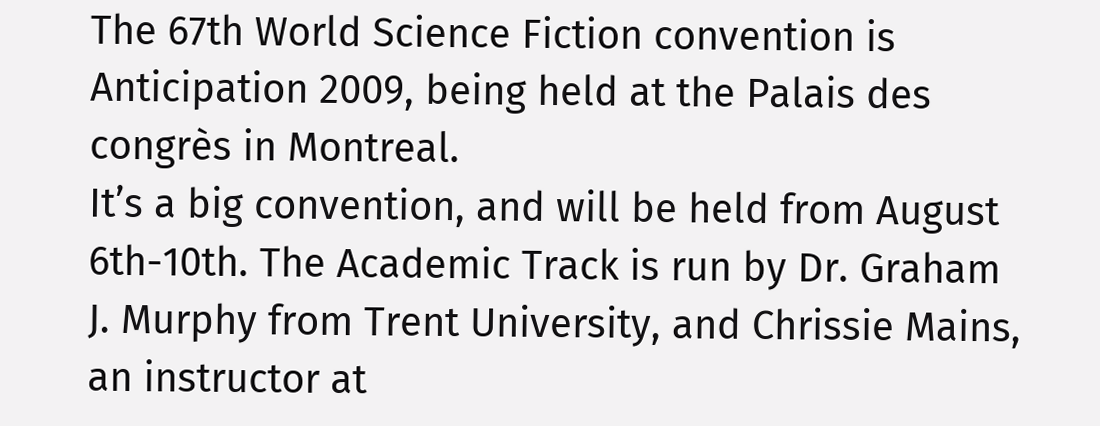The 67th World Science Fiction convention is Anticipation 2009, being held at the Palais des congrès in Montreal.
It’s a big convention, and will be held from August 6th-10th. The Academic Track is run by Dr. Graham J. Murphy from Trent University, and Chrissie Mains, an instructor at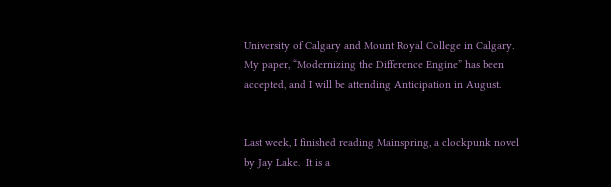University of Calgary and Mount Royal College in Calgary. My paper, “Modernizing the Difference Engine” has been accepted, and I will be attending Anticipation in August.


Last week, I finished reading Mainspring, a clockpunk novel by Jay Lake.  It is a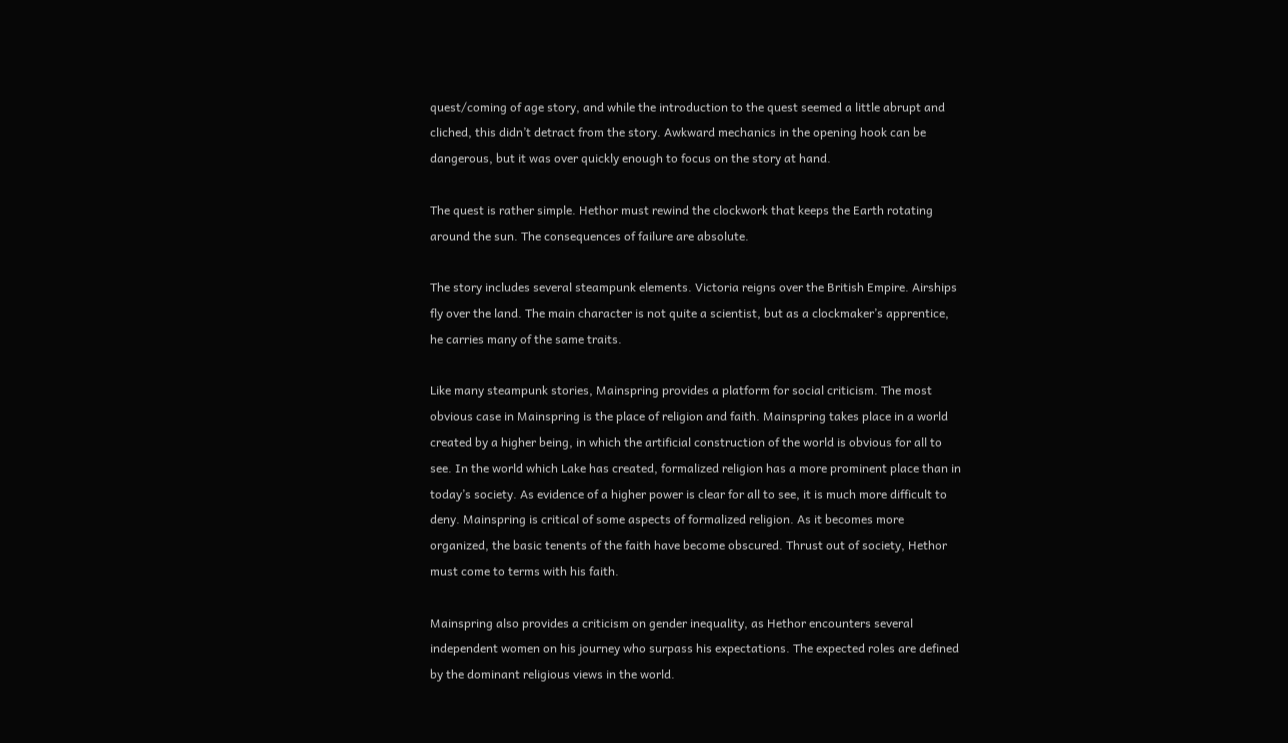quest/coming of age story, and while the introduction to the quest seemed a little abrupt and cliched, this didn’t detract from the story. Awkward mechanics in the opening hook can be dangerous, but it was over quickly enough to focus on the story at hand.

The quest is rather simple. Hethor must rewind the clockwork that keeps the Earth rotating around the sun. The consequences of failure are absolute.

The story includes several steampunk elements. Victoria reigns over the British Empire. Airships fly over the land. The main character is not quite a scientist, but as a clockmaker’s apprentice, he carries many of the same traits.

Like many steampunk stories, Mainspring provides a platform for social criticism. The most obvious case in Mainspring is the place of religion and faith. Mainspring takes place in a world created by a higher being, in which the artificial construction of the world is obvious for all to see. In the world which Lake has created, formalized religion has a more prominent place than in today’s society. As evidence of a higher power is clear for all to see, it is much more difficult to deny. Mainspring is critical of some aspects of formalized religion. As it becomes more organized, the basic tenents of the faith have become obscured. Thrust out of society, Hethor must come to terms with his faith.

Mainspring also provides a criticism on gender inequality, as Hethor encounters several independent women on his journey who surpass his expectations. The expected roles are defined by the dominant religious views in the world.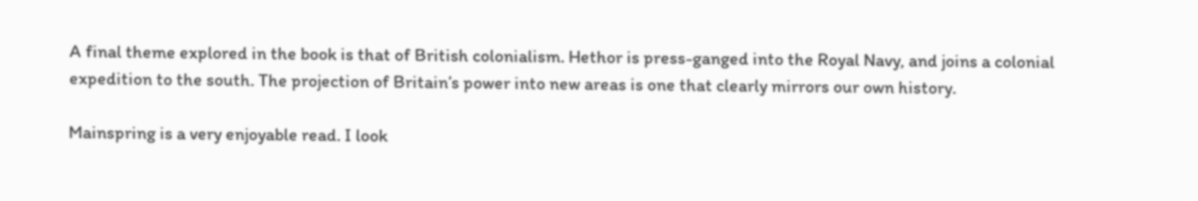A final theme explored in the book is that of British colonialism. Hethor is press-ganged into the Royal Navy, and joins a colonial expedition to the south. The projection of Britain’s power into new areas is one that clearly mirrors our own history.

Mainspring is a very enjoyable read. I look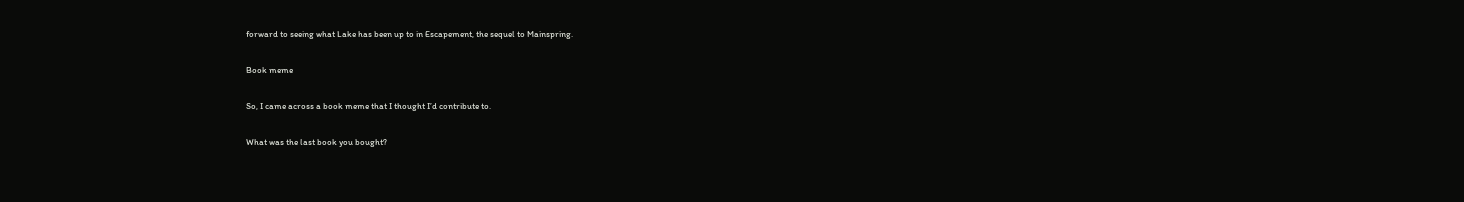forward to seeing what Lake has been up to in Escapement, the sequel to Mainspring.

Book meme

So, I came across a book meme that I thought I’d contribute to.

What was the last book you bought?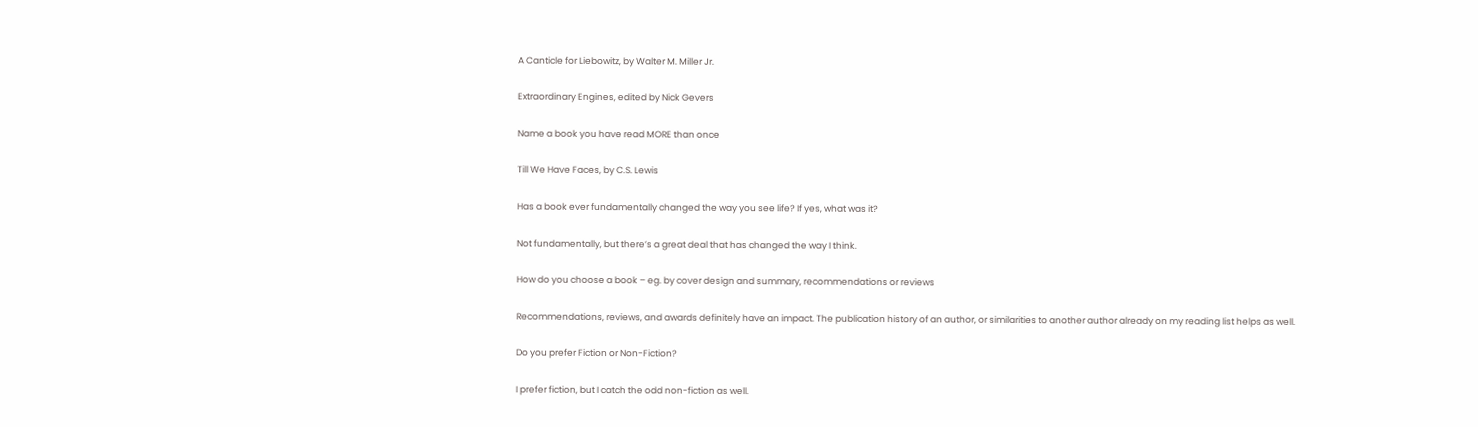A Canticle for Liebowitz, by Walter M. Miller Jr.

Extraordinary Engines, edited by Nick Gevers

Name a book you have read MORE than once

Till We Have Faces, by C.S. Lewis

Has a book ever fundamentally changed the way you see life? If yes, what was it?

Not fundamentally, but there’s a great deal that has changed the way I think.

How do you choose a book – eg. by cover design and summary, recommendations or reviews

Recommendations, reviews, and awards definitely have an impact. The publication history of an author, or similarities to another author already on my reading list helps as well.

Do you prefer Fiction or Non-Fiction?

I prefer fiction, but I catch the odd non-fiction as well.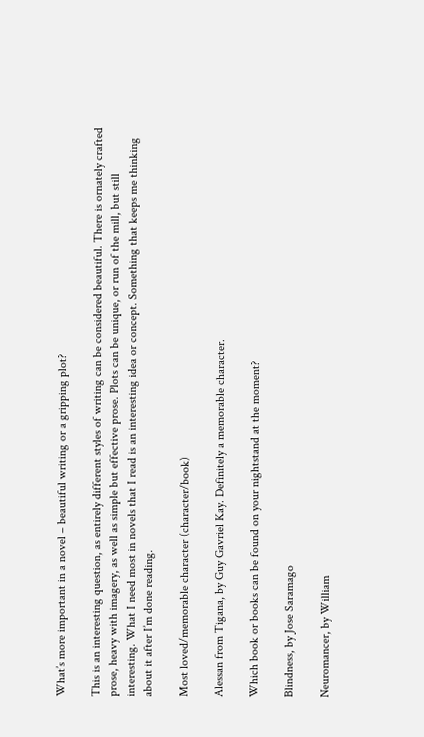What’s more important in a novel – beautiful writing or a gripping plot?

This is an interesting question, as entirely different styles of writing can be considered beautiful. There is ornately crafted prose, heavy with imagery, as well as simple but effective prose. Plots can be unique, or run of the mill, but still interesting. What I need most in novels that I read is an interesting idea or concept. Something that keeps me thinking about it after I’m done reading.

Most loved/memorable character (character/book)

Alessan from Tigana, by Guy Gavriel Kay. Definitely a memorable character.

Which book or books can be found on your nightstand at the moment?

Blindness, by Jose Saramago

Neuromancer, by William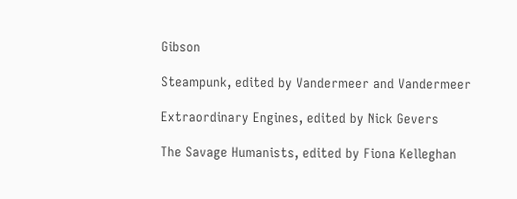Gibson

Steampunk, edited by Vandermeer and Vandermeer

Extraordinary Engines, edited by Nick Gevers

The Savage Humanists, edited by Fiona Kelleghan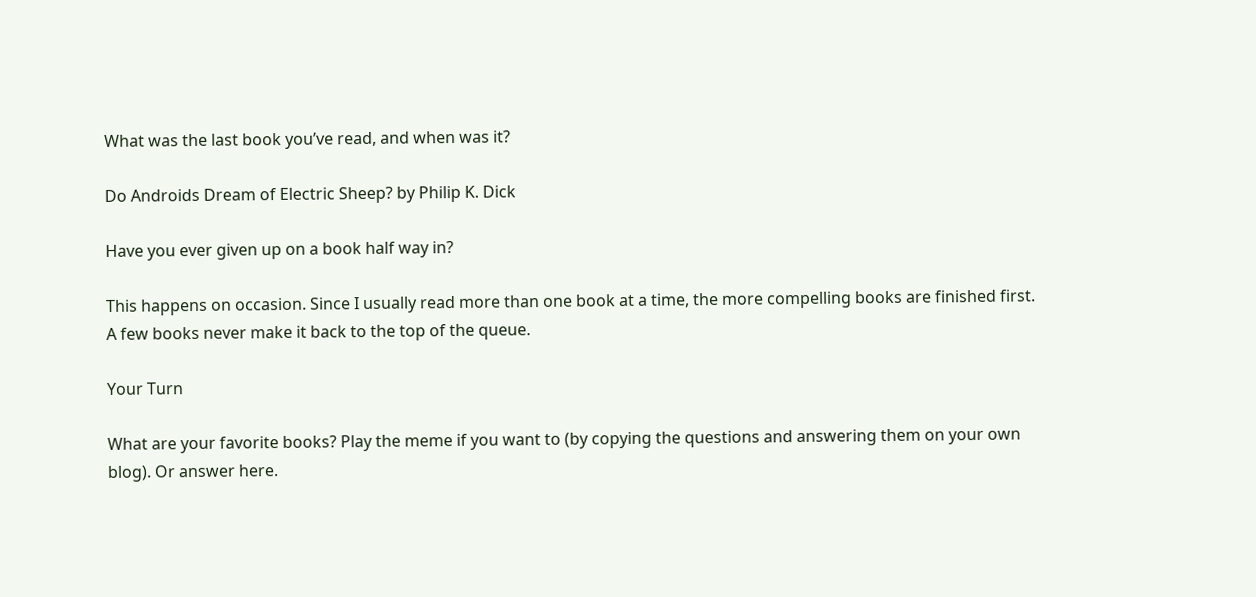What was the last book you’ve read, and when was it?

Do Androids Dream of Electric Sheep? by Philip K. Dick

Have you ever given up on a book half way in?

This happens on occasion. Since I usually read more than one book at a time, the more compelling books are finished first. A few books never make it back to the top of the queue.

Your Turn

What are your favorite books? Play the meme if you want to (by copying the questions and answering them on your own blog). Or answer here.